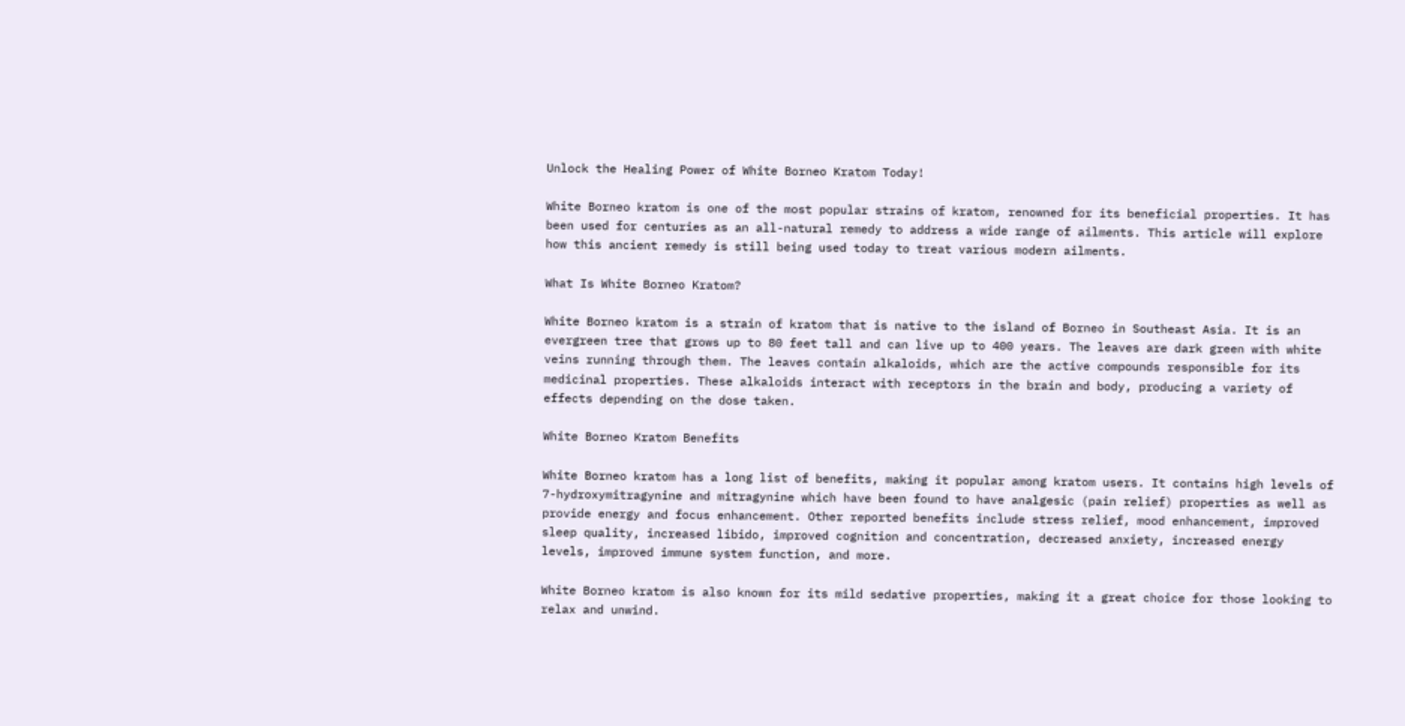Unlock the Healing Power of White Borneo Kratom Today!

White Borneo kratom is one of the most popular strains of kratom, renowned for its beneficial properties. It has been used for centuries as an all-natural remedy to address a wide range of ailments. This article will explore how this ancient remedy is still being used today to treat various modern ailments.

What Is White Borneo Kratom?

White Borneo kratom is a strain of kratom that is native to the island of Borneo in Southeast Asia. It is an evergreen tree that grows up to 80 feet tall and can live up to 400 years. The leaves are dark green with white veins running through them. The leaves contain alkaloids, which are the active compounds responsible for its medicinal properties. These alkaloids interact with receptors in the brain and body, producing a variety of effects depending on the dose taken.

White Borneo Kratom Benefits

White Borneo kratom has a long list of benefits, making it popular among kratom users. It contains high levels of 7-hydroxymitragynine and mitragynine which have been found to have analgesic (pain relief) properties as well as provide energy and focus enhancement. Other reported benefits include stress relief, mood enhancement, improved sleep quality, increased libido, improved cognition and concentration, decreased anxiety, increased energy levels, improved immune system function, and more.

White Borneo kratom is also known for its mild sedative properties, making it a great choice for those looking to relax and unwind.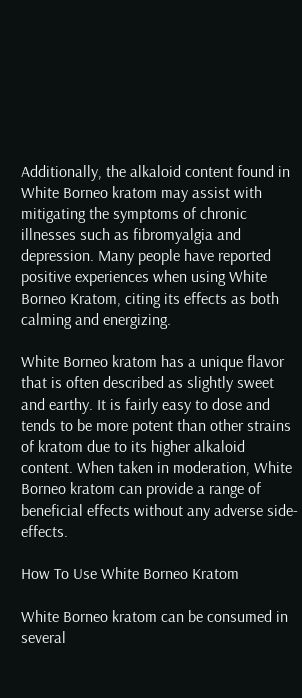Additionally, the alkaloid content found in White Borneo kratom may assist with mitigating the symptoms of chronic illnesses such as fibromyalgia and depression. Many people have reported positive experiences when using White Borneo Kratom, citing its effects as both calming and energizing.

White Borneo kratom has a unique flavor that is often described as slightly sweet and earthy. It is fairly easy to dose and tends to be more potent than other strains of kratom due to its higher alkaloid content. When taken in moderation, White Borneo kratom can provide a range of beneficial effects without any adverse side-effects.

How To Use White Borneo Kratom

White Borneo kratom can be consumed in several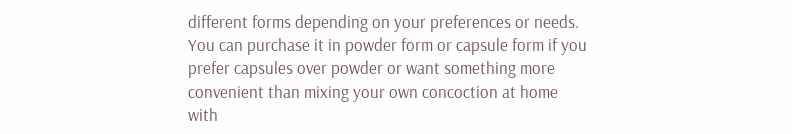different forms depending on your preferences or needs. You can purchase it in powder form or capsule form if you prefer capsules over powder or want something more convenient than mixing your own concoction at home with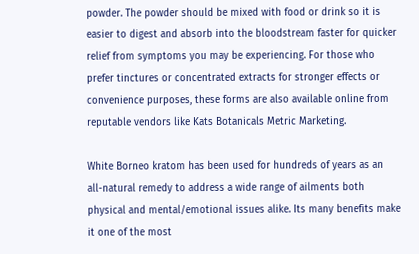powder. The powder should be mixed with food or drink so it is easier to digest and absorb into the bloodstream faster for quicker relief from symptoms you may be experiencing. For those who prefer tinctures or concentrated extracts for stronger effects or convenience purposes, these forms are also available online from reputable vendors like Kats Botanicals Metric Marketing.

White Borneo kratom has been used for hundreds of years as an all-natural remedy to address a wide range of ailments both physical and mental/emotional issues alike. Its many benefits make it one of the most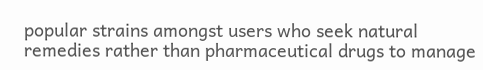popular strains amongst users who seek natural remedies rather than pharmaceutical drugs to manage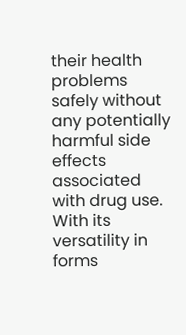their health problems safely without any potentially harmful side effects associated with drug use. With its versatility in forms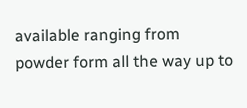available ranging from powder form all the way up to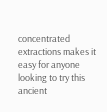concentrated extractions makes it easy for anyone looking to try this ancient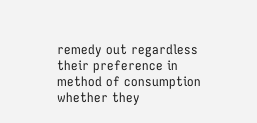remedy out regardless their preference in method of consumption whether they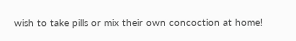wish to take pills or mix their own concoction at home!